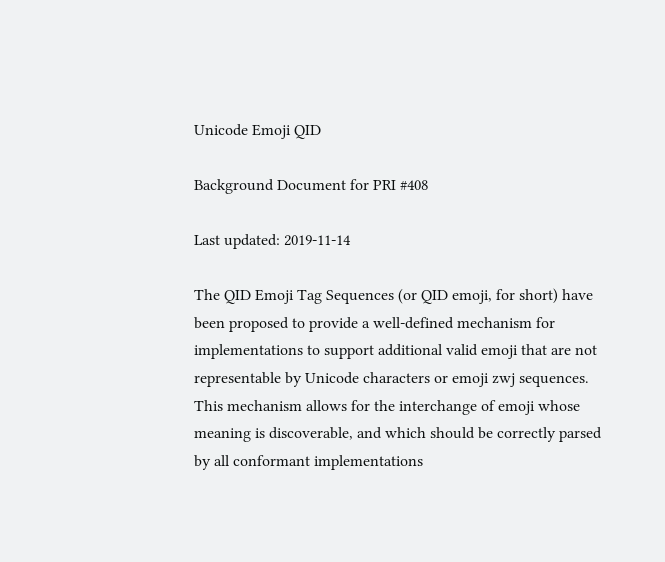Unicode Emoji QID

Background Document for PRI #408

Last updated: 2019-11-14

The QID Emoji Tag Sequences (or QID emoji, for short) have been proposed to provide a well-defined mechanism for implementations to support additional valid emoji that are not representable by Unicode characters or emoji zwj sequences. This mechanism allows for the interchange of emoji whose meaning is discoverable, and which should be correctly parsed by all conformant implementations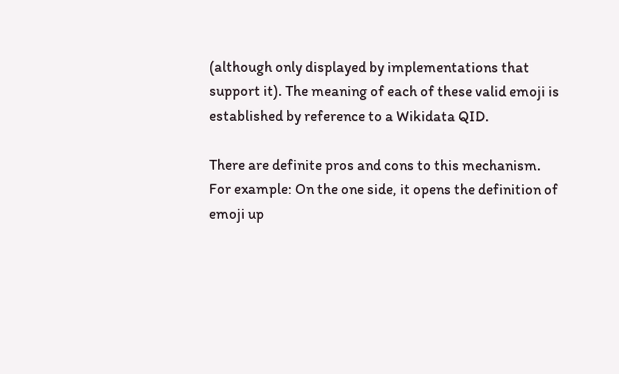(although only displayed by implementations that support it). The meaning of each of these valid emoji is established by reference to a Wikidata QID.

There are definite pros and cons to this mechanism. For example: On the one side, it opens the definition of emoji up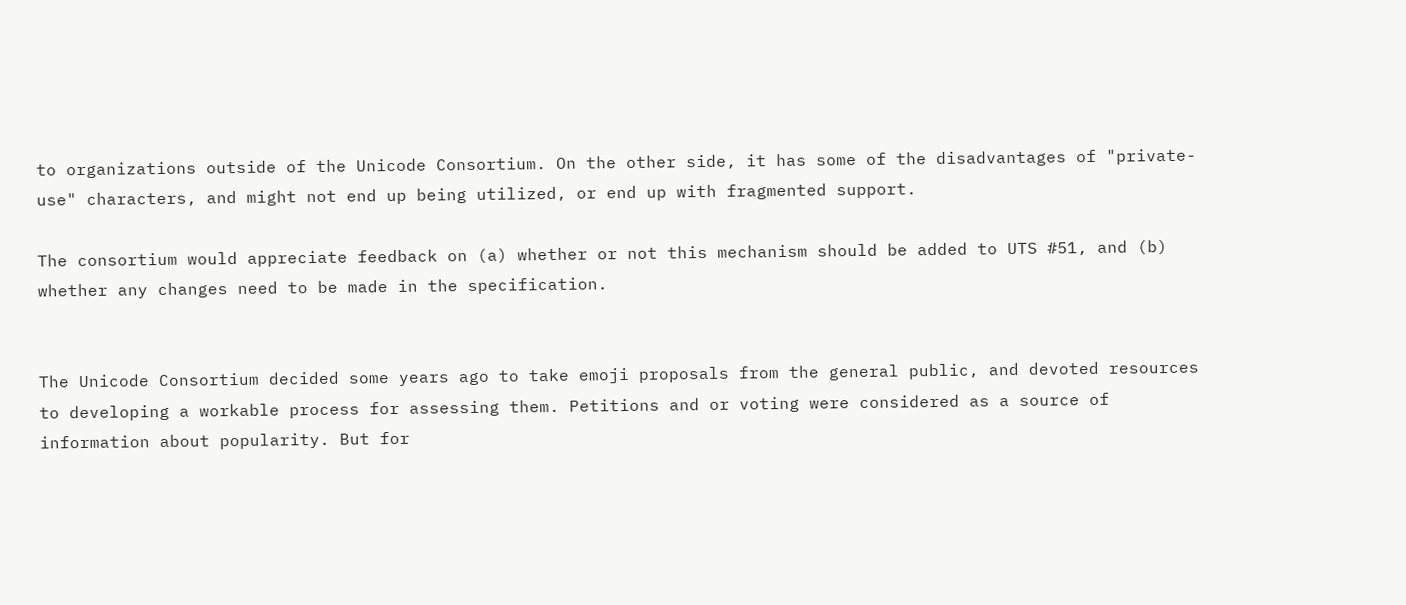to organizations outside of the Unicode Consortium. On the other side, it has some of the disadvantages of "private-use" characters, and might not end up being utilized, or end up with fragmented support.

The consortium would appreciate feedback on (a) whether or not this mechanism should be added to UTS #51, and (b) whether any changes need to be made in the specification.


The Unicode Consortium decided some years ago to take emoji proposals from the general public, and devoted resources to developing a workable process for assessing them. Petitions and or voting were considered as a source of information about popularity. But for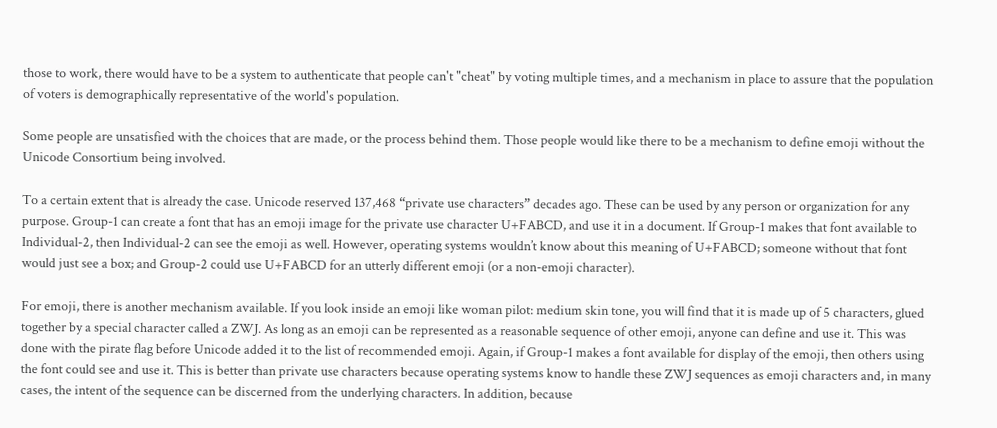those to work, there would have to be a system to authenticate that people can't "cheat" by voting multiple times, and a mechanism in place to assure that the population of voters is demographically representative of the world's population.

Some people are unsatisfied with the choices that are made, or the process behind them. Those people would like there to be a mechanism to define emoji without the Unicode Consortium being involved.

To a certain extent that is already the case. Unicode reserved 137,468 “private use characters” decades ago. These can be used by any person or organization for any purpose. Group-1 can create a font that has an emoji image for the private use character U+FABCD, and use it in a document. If Group-1 makes that font available to Individual-2, then Individual-2 can see the emoji as well. However, operating systems wouldn’t know about this meaning of U+FABCD; someone without that font would just see a box; and Group-2 could use U+FABCD for an utterly different emoji (or a non-emoji character).

For emoji, there is another mechanism available. If you look inside an emoji like woman pilot: medium skin tone, you will find that it is made up of 5 characters, glued together by a special character called a ZWJ. As long as an emoji can be represented as a reasonable sequence of other emoji, anyone can define and use it. This was done with the pirate flag before Unicode added it to the list of recommended emoji. Again, if Group-1 makes a font available for display of the emoji, then others using the font could see and use it. This is better than private use characters because operating systems know to handle these ZWJ sequences as emoji characters and, in many cases, the intent of the sequence can be discerned from the underlying characters. In addition, because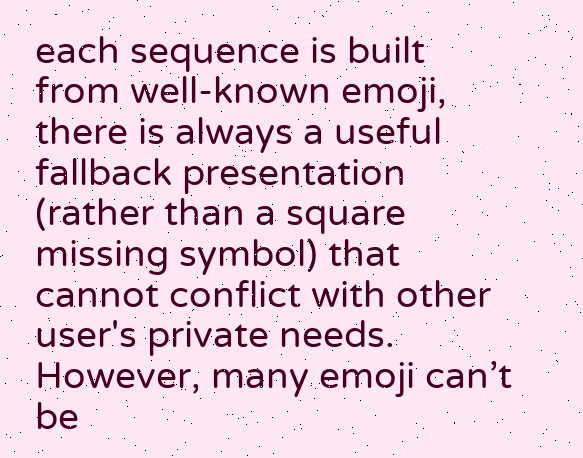each sequence is built from well-known emoji, there is always a useful fallback presentation (rather than a square missing symbol) that cannot conflict with other user's private needs. However, many emoji can’t be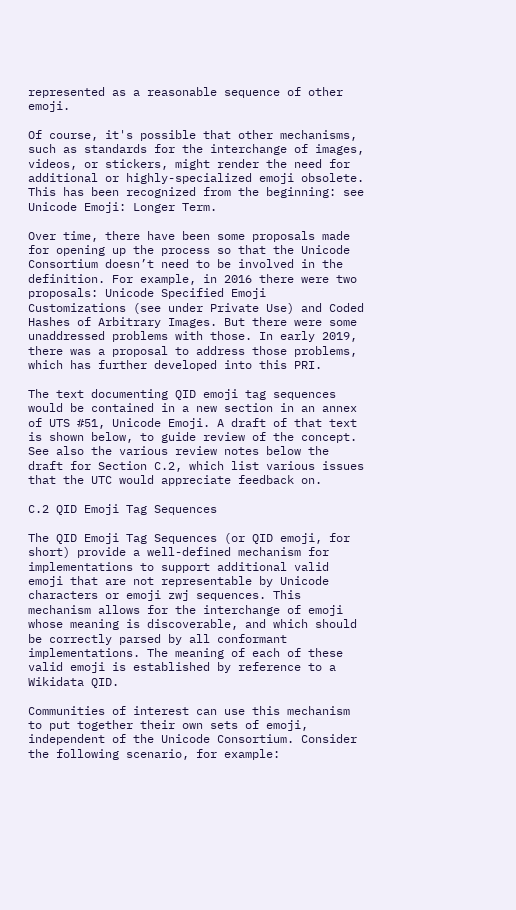represented as a reasonable sequence of other emoji.

Of course, it's possible that other mechanisms, such as standards for the interchange of images, videos, or stickers, might render the need for additional or highly-specialized emoji obsolete. This has been recognized from the beginning: see Unicode Emoji: Longer Term.

Over time, there have been some proposals made for opening up the process so that the Unicode Consortium doesn’t need to be involved in the definition. For example, in 2016 there were two proposals: Unicode Specified Emoji Customizations (see under Private Use) and Coded Hashes of Arbitrary Images. But there were some unaddressed problems with those. In early 2019, there was a proposal to address those problems, which has further developed into this PRI.

The text documenting QID emoji tag sequences would be contained in a new section in an annex of UTS #51, Unicode Emoji. A draft of that text is shown below, to guide review of the concept. See also the various review notes below the draft for Section C.2, which list various issues that the UTC would appreciate feedback on.

C.2 QID Emoji Tag Sequences

The QID Emoji Tag Sequences (or QID emoji, for short) provide a well-defined mechanism for implementations to support additional valid emoji that are not representable by Unicode characters or emoji zwj sequences. This mechanism allows for the interchange of emoji whose meaning is discoverable, and which should be correctly parsed by all conformant implementations. The meaning of each of these valid emoji is established by reference to a Wikidata QID.

Communities of interest can use this mechanism to put together their own sets of emoji, independent of the Unicode Consortium. Consider the following scenario, for example: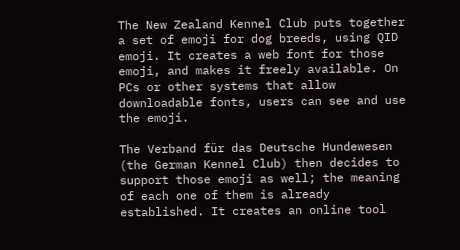The New Zealand Kennel Club puts together a set of emoji for dog breeds, using QID emoji. It creates a web font for those emoji, and makes it freely available. On PCs or other systems that allow downloadable fonts, users can see and use the emoji.

The Verband für das Deutsche Hundewesen (the German Kennel Club) then decides to support those emoji as well; the meaning of each one of them is already established. It creates an online tool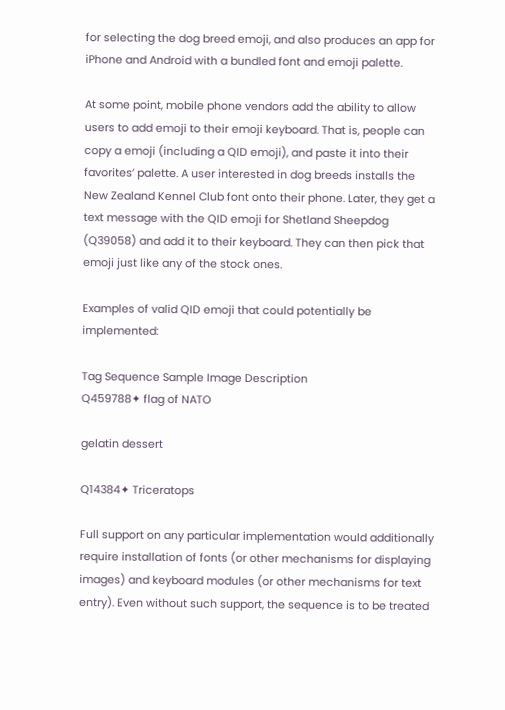for selecting the dog breed emoji, and also produces an app for iPhone and Android with a bundled font and emoji palette.

At some point, mobile phone vendors add the ability to allow users to add emoji to their emoji keyboard. That is, people can copy a emoji (including a QID emoji), and paste it into their favorites’ palette. A user interested in dog breeds installs the New Zealand Kennel Club font onto their phone. Later, they get a text message with the QID emoji for Shetland Sheepdog (Q39058) and add it to their keyboard. They can then pick that emoji just like any of the stock ones.

Examples of valid QID emoji that could potentially be implemented:

Tag Sequence Sample Image Description
Q459788✦ flag of NATO

gelatin dessert

Q14384✦ Triceratops

Full support on any particular implementation would additionally require installation of fonts (or other mechanisms for displaying images) and keyboard modules (or other mechanisms for text entry). Even without such support, the sequence is to be treated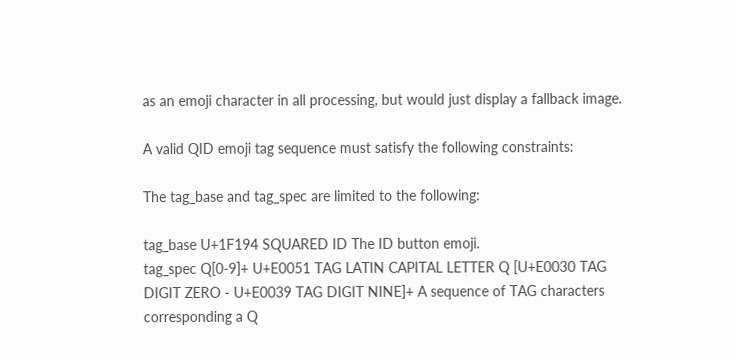as an emoji character in all processing, but would just display a fallback image.

A valid QID emoji tag sequence must satisfy the following constraints:

The tag_base and tag_spec are limited to the following:

tag_base U+1F194 SQUARED ID The ID button emoji.
tag_spec Q[0-9]+ U+E0051 TAG LATIN CAPITAL LETTER Q [U+E0030 TAG DIGIT ZERO - U+E0039 TAG DIGIT NINE]+ A sequence of TAG characters corresponding a Q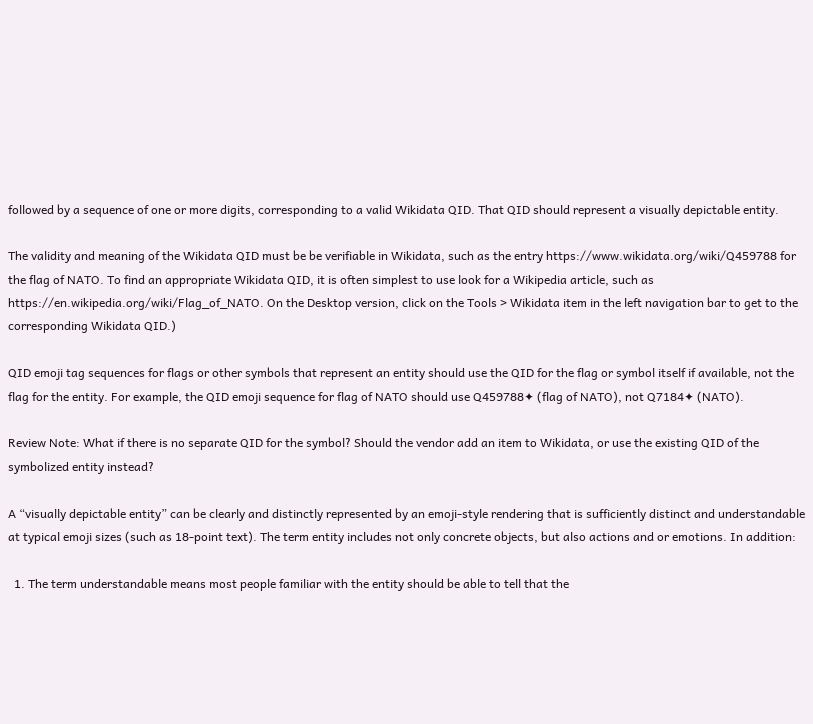followed by a sequence of one or more digits, corresponding to a valid Wikidata QID. That QID should represent a visually depictable entity.

The validity and meaning of the Wikidata QID must be be verifiable in Wikidata, such as the entry https://www.wikidata.org/wiki/Q459788 for the flag of NATO. To find an appropriate Wikidata QID, it is often simplest to use look for a Wikipedia article, such as https://en.wikipedia.org/wiki/Flag_of_NATO. On the Desktop version, click on the Tools > Wikidata item in the left navigation bar to get to the corresponding Wikidata QID.)

QID emoji tag sequences for flags or other symbols that represent an entity should use the QID for the flag or symbol itself if available, not the flag for the entity. For example, the QID emoji sequence for flag of NATO should use Q459788✦ (flag of NATO), not Q7184✦ (NATO).

Review Note: What if there is no separate QID for the symbol? Should the vendor add an item to Wikidata, or use the existing QID of the symbolized entity instead?

A “visually depictable entity” can be clearly and distinctly represented by an emoji-style rendering that is sufficiently distinct and understandable at typical emoji sizes (such as 18-point text). The term entity includes not only concrete objects, but also actions and or emotions. In addition:

  1. The term understandable means most people familiar with the entity should be able to tell that the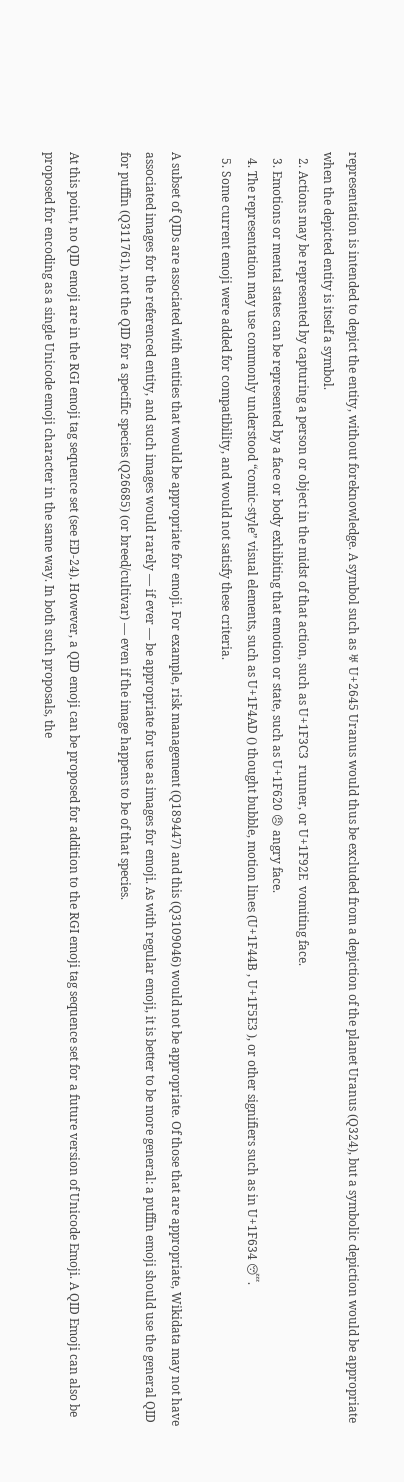representation is intended to depict the entity, without foreknowledge. A symbol such as ♅ U+2645 Uranus would thus be excluded from a depiction of the planet Uranus (Q324), but a symbolic depiction would be appropriate when the depicted entity is itself a symbol.
  2. Actions may be represented by capturing a person or object in the midst of that action, such as U+1F3C3  runner, or U+1F92E  vomiting face.
  3. Emotions or mental states can be represented by a face or body exhibiting that emotion or state, such as U+1F620 😠 angry face.
  4. The representation may use commonly understood “comic-style” visual elements, such as U+1F4AD () thought bubble, motion lines (U+1F44B , U+1F5E3 ), or other signifiers such as in U+1F634 😴.
  5. Some current emoji were added for compatibility, and would not satisfy these criteria.

A subset of QIDs are associated with entities that would be appropriate for emoji. For example, risk management (Q189447) and this (Q3109046) would not be appropriate. Of those that are appropriate, Wikidata may not have associated images for the referenced entity, and such images would rarely — if ever — be appropriate for use as images for emoji. As with regular emoji, it is better to be more general: a puffin emoji should use the general QID for puffin (Q311761), not the QID for a specific species (Q26685) (or breed/cultivar) — even if the image happens to be of that species.

At this point, no QID emoji are in the RGI emoji tag sequence set (see ED-24). However, a QID emoji can be proposed for addition to the RGI emoji tag sequence set for a future version of Unicode Emoji. A QID Emoji can also be proposed for encoding as a single Unicode emoji character in the same way. In both such proposals, the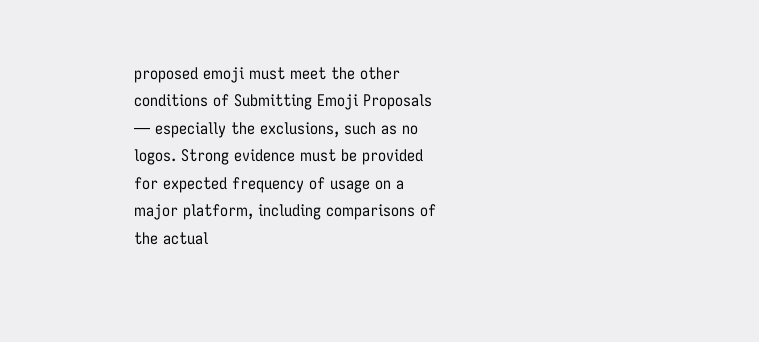proposed emoji must meet the other conditions of Submitting Emoji Proposals — especially the exclusions, such as no logos. Strong evidence must be provided for expected frequency of usage on a major platform, including comparisons of the actual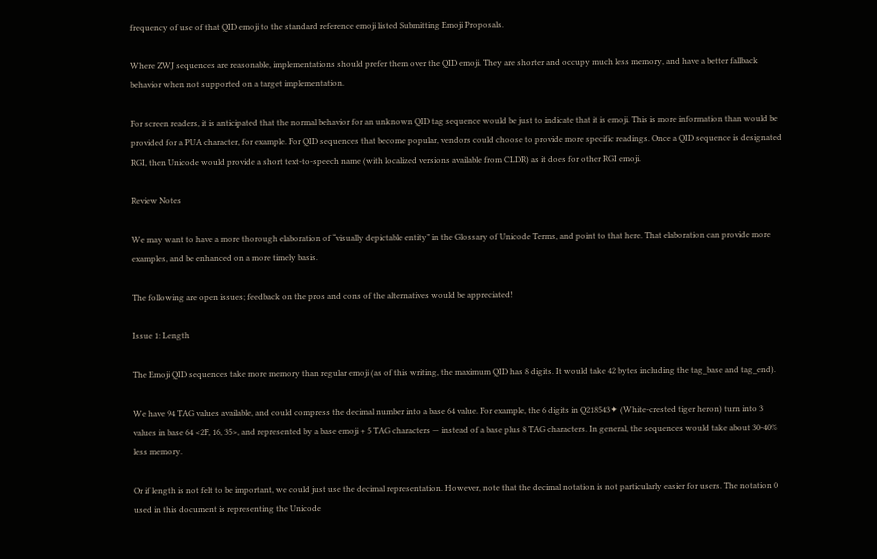frequency of use of that QID emoji to the standard reference emoji listed Submitting Emoji Proposals.

Where ZWJ sequences are reasonable, implementations should prefer them over the QID emoji. They are shorter and occupy much less memory, and have a better fallback behavior when not supported on a target implementation.

For screen readers, it is anticipated that the normal behavior for an unknown QID tag sequence would be just to indicate that it is emoji. This is more information than would be provided for a PUA character, for example. For QID sequences that become popular, vendors could choose to provide more specific readings. Once a QID sequence is designated RGI, then Unicode would provide a short text-to-speech name (with localized versions available from CLDR) as it does for other RGI emoji.

Review Notes

We may want to have a more thorough elaboration of “visually depictable entity” in the Glossary of Unicode Terms, and point to that here. That elaboration can provide more examples, and be enhanced on a more timely basis.

The following are open issues; feedback on the pros and cons of the alternatives would be appreciated!

Issue 1: Length

The Emoji QID sequences take more memory than regular emoji (as of this writing, the maximum QID has 8 digits. It would take 42 bytes including the tag_base and tag_end).

We have 94 TAG values available, and could compress the decimal number into a base 64 value. For example, the 6 digits in Q218543✦ (White-crested tiger heron) turn into 3 values in base 64 <2F, 16, 35>, and represented by a base emoji + 5 TAG characters — instead of a base plus 8 TAG characters. In general, the sequences would take about 30-40% less memory.

Or if length is not felt to be important, we could just use the decimal representation. However, note that the decimal notation is not particularly easier for users. The notation 0 used in this document is representing the Unicode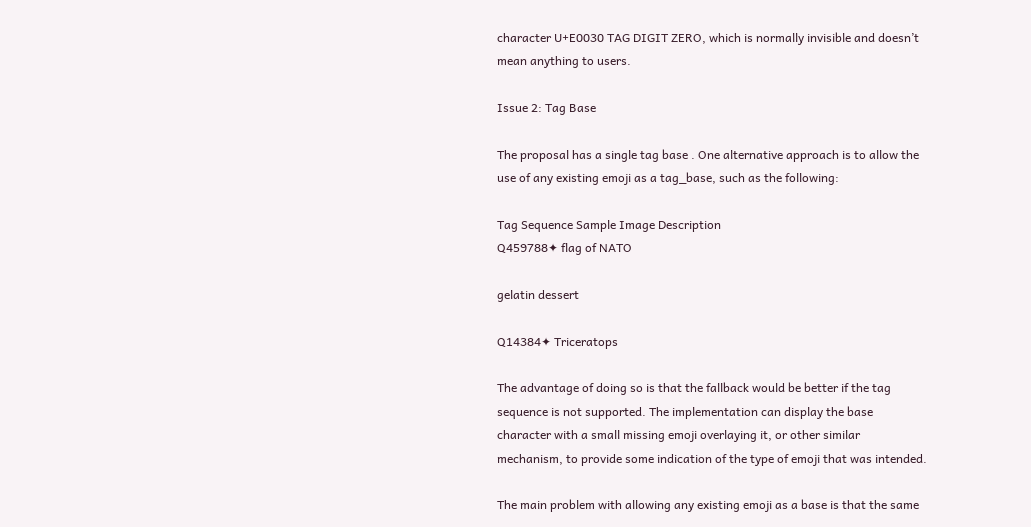character U+E0030 TAG DIGIT ZERO, which is normally invisible and doesn’t mean anything to users.

Issue 2: Tag Base

The proposal has a single tag base . One alternative approach is to allow the use of any existing emoji as a tag_base, such as the following:

Tag Sequence Sample Image Description
Q459788✦ flag of NATO

gelatin dessert

Q14384✦ Triceratops

The advantage of doing so is that the fallback would be better if the tag sequence is not supported. The implementation can display the base character with a small missing emoji overlaying it, or other similar mechanism, to provide some indication of the type of emoji that was intended.

The main problem with allowing any existing emoji as a base is that the same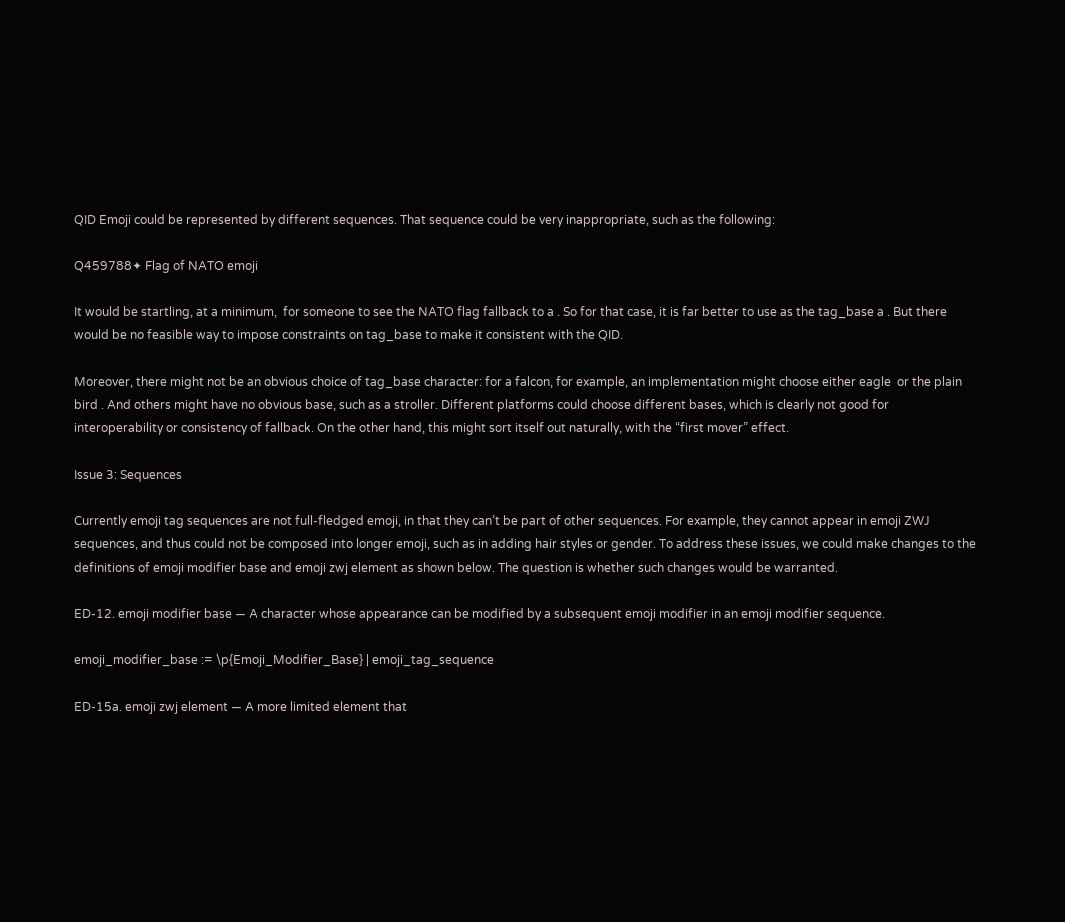QID Emoji could be represented by different sequences. That sequence could be very inappropriate, such as the following:

Q459788✦ Flag of NATO emoji

It would be startling, at a minimum,  for someone to see the NATO flag fallback to a . So for that case, it is far better to use as the tag_base a . But there would be no feasible way to impose constraints on tag_base to make it consistent with the QID.

Moreover, there might not be an obvious choice of tag_base character: for a falcon, for example, an implementation might choose either eagle  or the plain bird . And others might have no obvious base, such as a stroller. Different platforms could choose different bases, which is clearly not good for interoperability or consistency of fallback. On the other hand, this might sort itself out naturally, with the “first mover” effect.

Issue 3: Sequences

Currently emoji tag sequences are not full-fledged emoji, in that they can’t be part of other sequences. For example, they cannot appear in emoji ZWJ sequences, and thus could not be composed into longer emoji, such as in adding hair styles or gender. To address these issues, we could make changes to the definitions of emoji modifier base and emoji zwj element as shown below. The question is whether such changes would be warranted.

ED-12. emoji modifier base — A character whose appearance can be modified by a subsequent emoji modifier in an emoji modifier sequence.

emoji_modifier_base := \p{Emoji_Modifier_Base} | emoji_tag_sequence

ED-15a. emoji zwj element — A more limited element that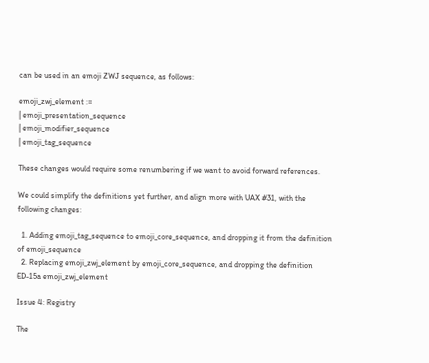can be used in an emoji ZWJ sequence, as follows:

emoji_zwj_element :=
| emoji_presentation_sequence
| emoji_modifier_sequence
| emoji_tag_sequence

These changes would require some renumbering if we want to avoid forward references.

We could simplify the definitions yet further, and align more with UAX #31, with the following changes:

  1. Adding emoji_tag_sequence to emoji_core_sequence, and dropping it from the definition of emoji_sequence
  2. Replacing emoji_zwj_element by emoji_core_sequence, and dropping the definition ED-15a emoji_zwj_element

Issue 4: Registry

The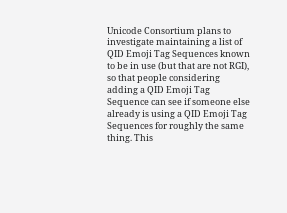Unicode Consortium plans to investigate maintaining a list of QID Emoji Tag Sequences known to be in use (but that are not RGI), so that people considering adding a QID Emoji Tag Sequence can see if someone else already is using a QID Emoji Tag Sequences for roughly the same thing. This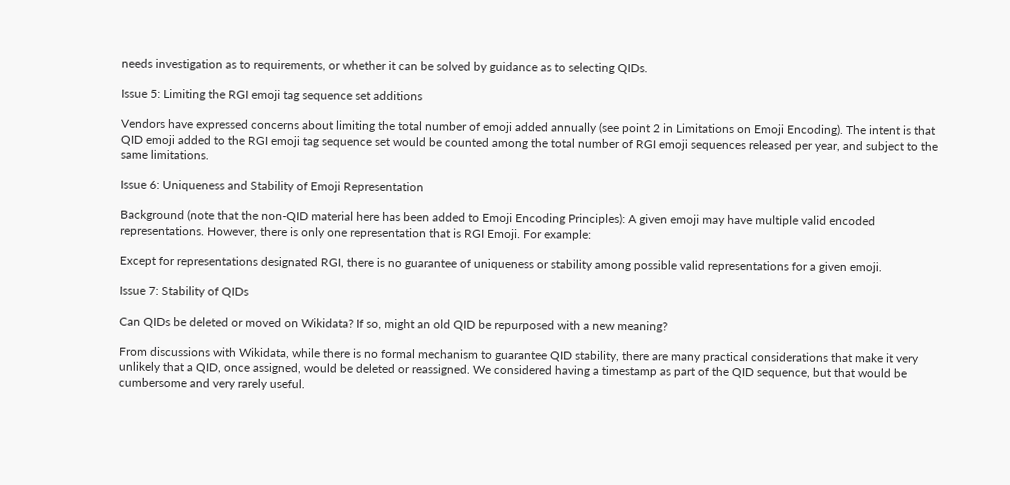needs investigation as to requirements, or whether it can be solved by guidance as to selecting QIDs.

Issue 5: Limiting the RGI emoji tag sequence set additions

Vendors have expressed concerns about limiting the total number of emoji added annually (see point 2 in Limitations on Emoji Encoding). The intent is that QID emoji added to the RGI emoji tag sequence set would be counted among the total number of RGI emoji sequences released per year, and subject to the same limitations.

Issue 6: Uniqueness and Stability of Emoji Representation

Background (note that the non-QID material here has been added to Emoji Encoding Principles): A given emoji may have multiple valid encoded representations. However, there is only one representation that is RGI Emoji. For example:

Except for representations designated RGI, there is no guarantee of uniqueness or stability among possible valid representations for a given emoji.

Issue 7: Stability of QIDs

Can QIDs be deleted or moved on Wikidata? If so, might an old QID be repurposed with a new meaning?

From discussions with Wikidata, while there is no formal mechanism to guarantee QID stability, there are many practical considerations that make it very unlikely that a QID, once assigned, would be deleted or reassigned. We considered having a timestamp as part of the QID sequence, but that would be cumbersome and very rarely useful.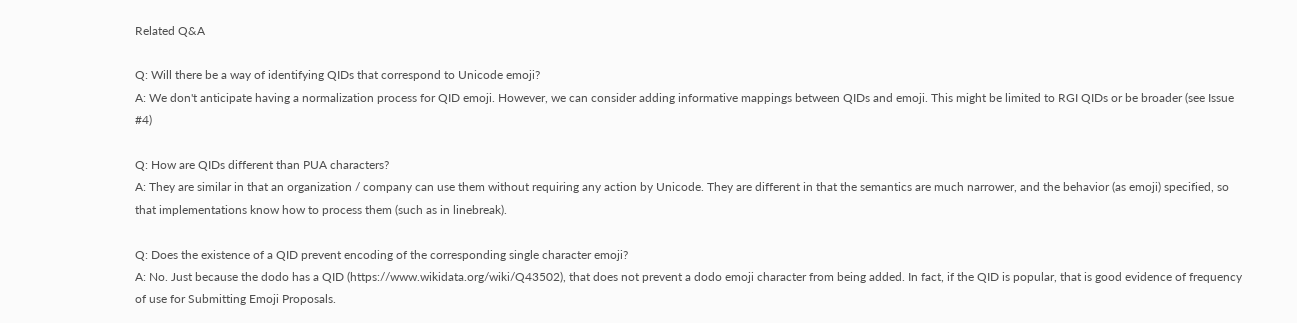Related Q&A

Q: Will there be a way of identifying QIDs that correspond to Unicode emoji?
A: We don't anticipate having a normalization process for QID emoji. However, we can consider adding informative mappings between QIDs and emoji. This might be limited to RGI QIDs or be broader (see Issue #4)

Q: How are QIDs different than PUA characters?
A: They are similar in that an organization / company can use them without requiring any action by Unicode. They are different in that the semantics are much narrower, and the behavior (as emoji) specified, so that implementations know how to process them (such as in linebreak).

Q: Does the existence of a QID prevent encoding of the corresponding single character emoji?
A: No. Just because the dodo has a QID (https://www.wikidata.org/wiki/Q43502), that does not prevent a dodo emoji character from being added. In fact, if the QID is popular, that is good evidence of frequency of use for Submitting Emoji Proposals.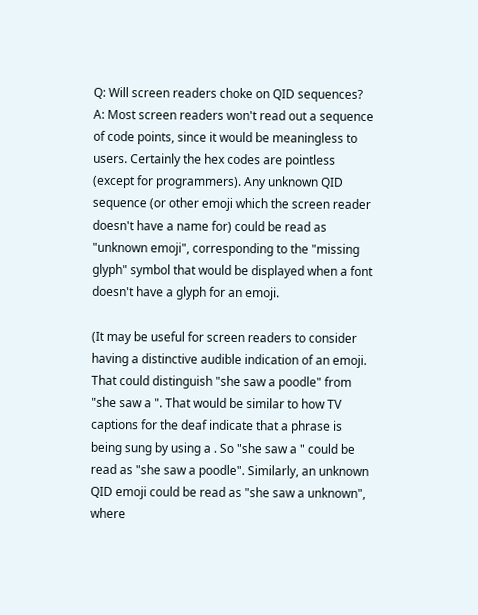Q: Will screen readers choke on QID sequences?
A: Most screen readers won't read out a sequence of code points, since it would be meaningless to users. Certainly the hex codes are pointless (except for programmers). Any unknown QID sequence (or other emoji which the screen reader doesn't have a name for) could be read as "unknown emoji", corresponding to the "missing glyph" symbol that would be displayed when a font doesn't have a glyph for an emoji.

(It may be useful for screen readers to consider having a distinctive audible indication of an emoji. That could distinguish "she saw a poodle" from "she saw a ". That would be similar to how TV captions for the deaf indicate that a phrase is being sung by using a . So "she saw a " could be read as "she saw a poodle". Similarly, an unknown QID emoji could be read as "she saw a unknown", where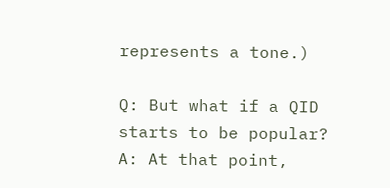represents a tone.)

Q: But what if a QID starts to be popular?
A: At that point,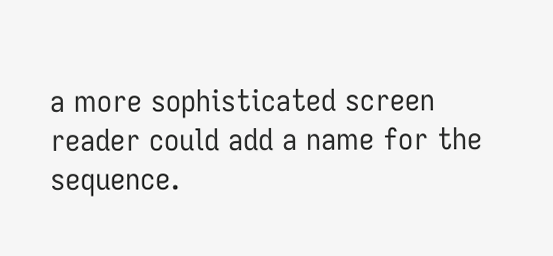a more sophisticated screen reader could add a name for the sequence.